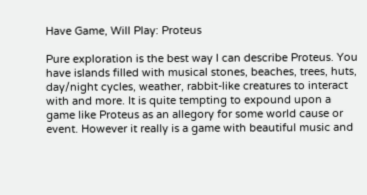Have Game, Will Play: Proteus

Pure exploration is the best way I can describe Proteus. You have islands filled with musical stones, beaches, trees, huts, day/night cycles, weather, rabbit-like creatures to interact with and more. It is quite tempting to expound upon a game like Proteus as an allegory for some world cause or event. However it really is a game with beautiful music and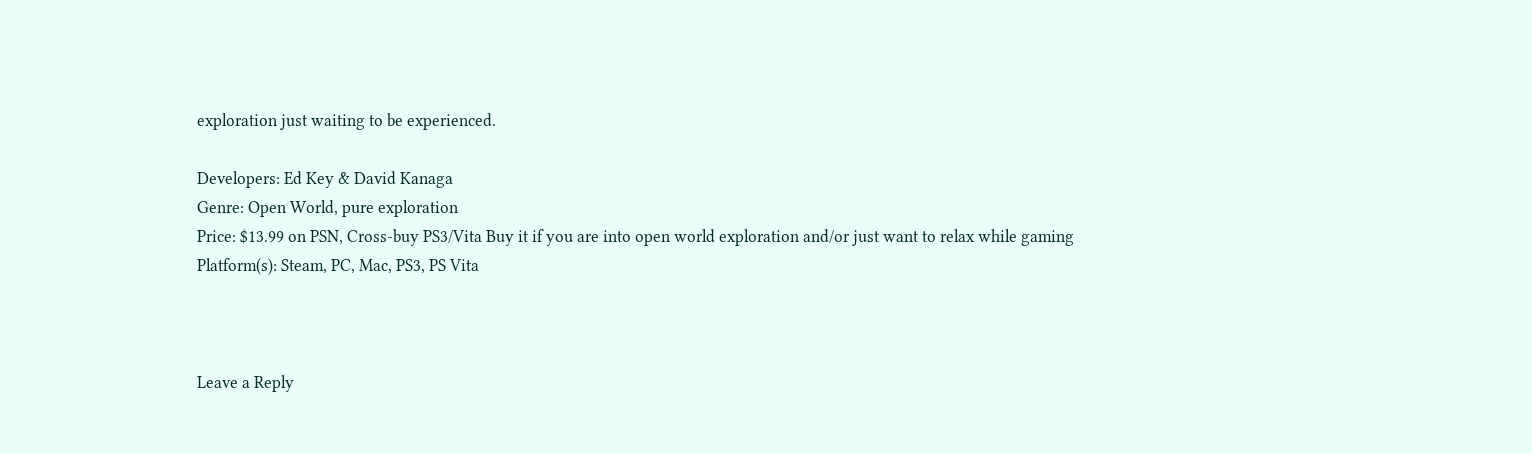exploration just waiting to be experienced.

Developers: Ed Key & David Kanaga
Genre: Open World, pure exploration
Price: $13.99 on PSN, Cross-buy PS3/Vita Buy it if you are into open world exploration and/or just want to relax while gaming
Platform(s): Steam, PC, Mac, PS3, PS Vita



Leave a Reply